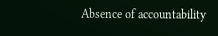Absence of accountability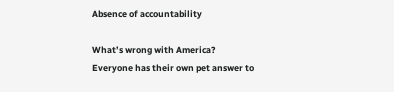Absence of accountability

What’s wrong with America?  Everyone has their own pet answer to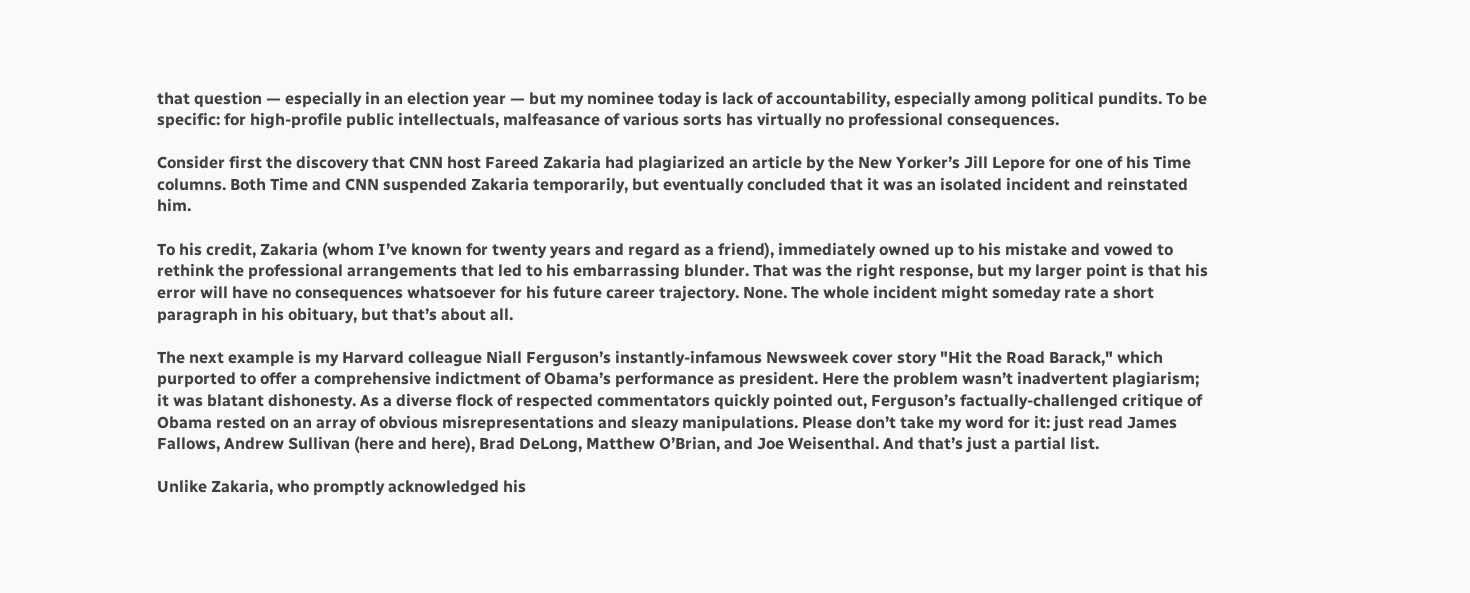that question — especially in an election year — but my nominee today is lack of accountability, especially among political pundits. To be specific: for high-profile public intellectuals, malfeasance of various sorts has virtually no professional consequences.

Consider first the discovery that CNN host Fareed Zakaria had plagiarized an article by the New Yorker’s Jill Lepore for one of his Time columns. Both Time and CNN suspended Zakaria temporarily, but eventually concluded that it was an isolated incident and reinstated him.

To his credit, Zakaria (whom I’ve known for twenty years and regard as a friend), immediately owned up to his mistake and vowed to rethink the professional arrangements that led to his embarrassing blunder. That was the right response, but my larger point is that his error will have no consequences whatsoever for his future career trajectory. None. The whole incident might someday rate a short paragraph in his obituary, but that’s about all.

The next example is my Harvard colleague Niall Ferguson’s instantly-infamous Newsweek cover story "Hit the Road Barack," which purported to offer a comprehensive indictment of Obama’s performance as president. Here the problem wasn’t inadvertent plagiarism; it was blatant dishonesty. As a diverse flock of respected commentators quickly pointed out, Ferguson’s factually-challenged critique of Obama rested on an array of obvious misrepresentations and sleazy manipulations. Please don’t take my word for it: just read James Fallows, Andrew Sullivan (here and here), Brad DeLong, Matthew O’Brian, and Joe Weisenthal. And that’s just a partial list.

Unlike Zakaria, who promptly acknowledged his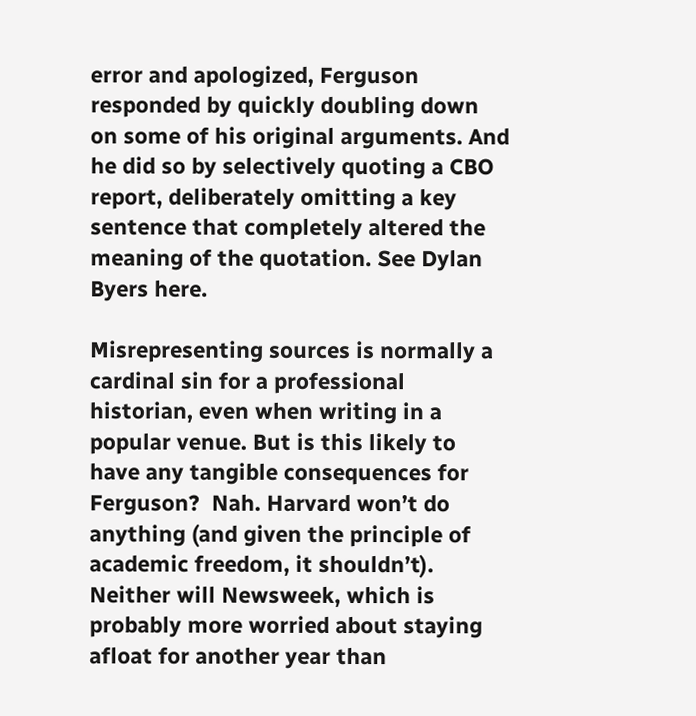error and apologized, Ferguson responded by quickly doubling down on some of his original arguments. And he did so by selectively quoting a CBO report, deliberately omitting a key sentence that completely altered the meaning of the quotation. See Dylan Byers here.

Misrepresenting sources is normally a cardinal sin for a professional historian, even when writing in a popular venue. But is this likely to have any tangible consequences for Ferguson?  Nah. Harvard won’t do anything (and given the principle of academic freedom, it shouldn’t).  Neither will Newsweek, which is probably more worried about staying afloat for another year than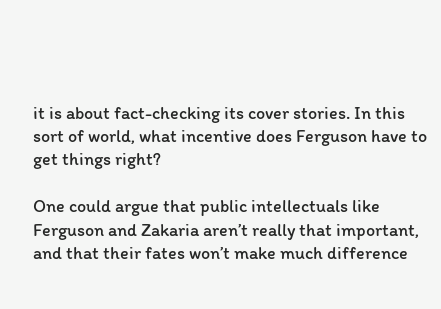it is about fact-checking its cover stories. In this sort of world, what incentive does Ferguson have to get things right?

One could argue that public intellectuals like Ferguson and Zakaria aren’t really that important, and that their fates won’t make much difference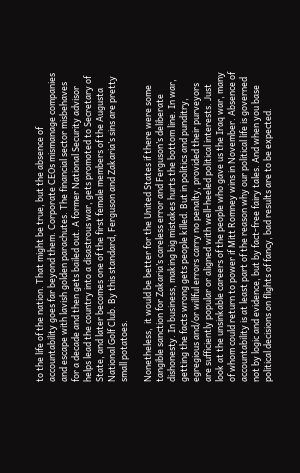to the life of the nation. That might be true, but the absence of accountability goes far beyond them. Corporate CEOs mismanage companies and escape with lavish golden parachutes. The financial sector misbehaves for a decade and then gets bailed out. A former National Security advisor helps lead the country into a disastrous war, gets promoted to Secretary of State, and later becomes one of the first female members of the Augusta National Golf Club. By this standard, Ferguson and Zakaria’s sins are pretty small potatoes.

Nonetheless,  it would be better for the United States if there were some tangible sanction for Zakaria’s careless error and Ferguson’s deliberate dishonesty. In business, making big mistakes hurts the bottom line. In war, getting the facts wrong gets people killed. But in politics and punditry, egregious and/or willful errors carry no penalty, provided their purveyors are sufficiently popular or aligned with well-heeled political interests. Just look at the unsinkable careers of the people who gave us the Iraq war, many of whom could return to power if Mitt Romney wins in November. Absence of accountability is at least part of the reason why our political life is governed not by logic and evidence, but by fact-free fairy tales. And when you base political decisions on flights of fancy, bad results are to be expected.